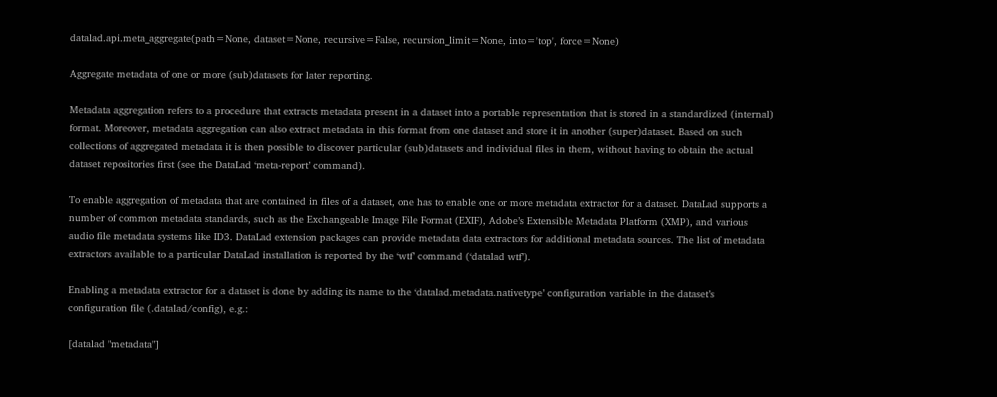datalad.api.meta_aggregate(path=None, dataset=None, recursive=False, recursion_limit=None, into='top', force=None)

Aggregate metadata of one or more (sub)datasets for later reporting.

Metadata aggregation refers to a procedure that extracts metadata present in a dataset into a portable representation that is stored in a standardized (internal) format. Moreover, metadata aggregation can also extract metadata in this format from one dataset and store it in another (super)dataset. Based on such collections of aggregated metadata it is then possible to discover particular (sub)datasets and individual files in them, without having to obtain the actual dataset repositories first (see the DataLad ‘meta-report’ command).

To enable aggregation of metadata that are contained in files of a dataset, one has to enable one or more metadata extractor for a dataset. DataLad supports a number of common metadata standards, such as the Exchangeable Image File Format (EXIF), Adobe’s Extensible Metadata Platform (XMP), and various audio file metadata systems like ID3. DataLad extension packages can provide metadata data extractors for additional metadata sources. The list of metadata extractors available to a particular DataLad installation is reported by the ‘wtf’ command (‘datalad wtf’).

Enabling a metadata extractor for a dataset is done by adding its name to the ‘datalad.metadata.nativetype’ configuration variable in the dataset’s configuration file (.datalad/config), e.g.:

[datalad "metadata"]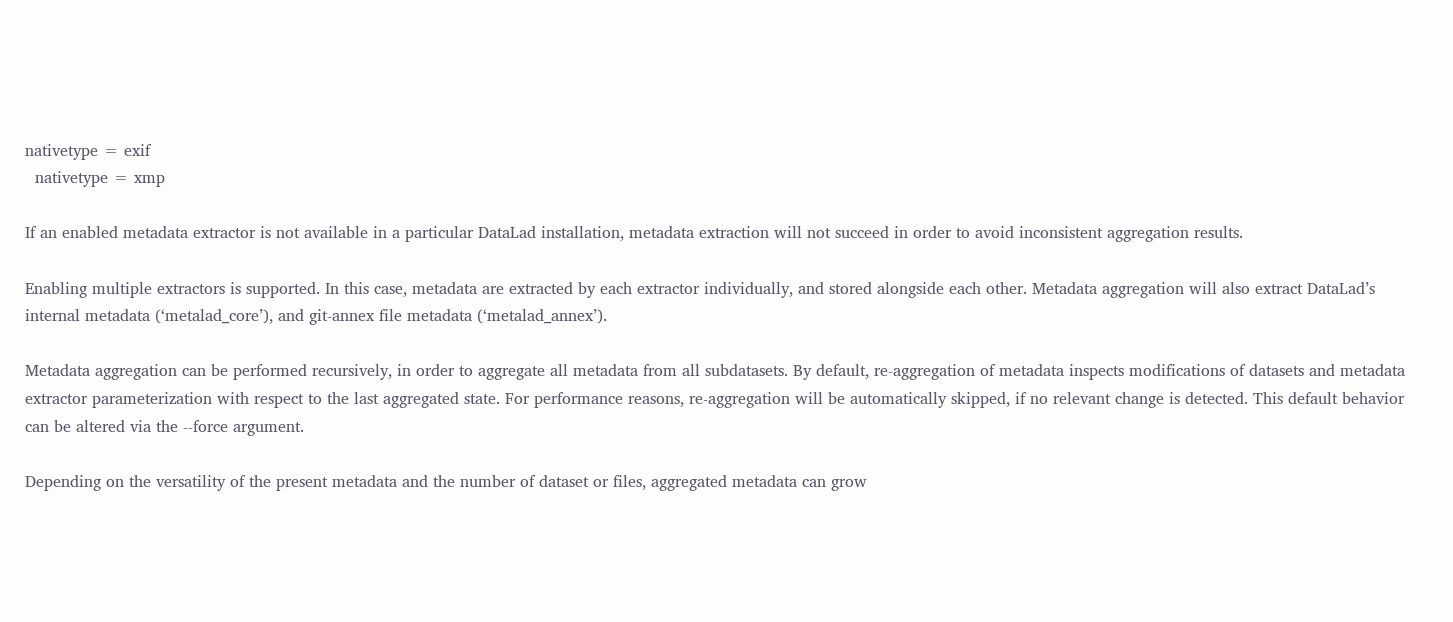nativetype = exif
  nativetype = xmp

If an enabled metadata extractor is not available in a particular DataLad installation, metadata extraction will not succeed in order to avoid inconsistent aggregation results.

Enabling multiple extractors is supported. In this case, metadata are extracted by each extractor individually, and stored alongside each other. Metadata aggregation will also extract DataLad’s internal metadata (‘metalad_core’), and git-annex file metadata (‘metalad_annex’).

Metadata aggregation can be performed recursively, in order to aggregate all metadata from all subdatasets. By default, re-aggregation of metadata inspects modifications of datasets and metadata extractor parameterization with respect to the last aggregated state. For performance reasons, re-aggregation will be automatically skipped, if no relevant change is detected. This default behavior can be altered via the --force argument.

Depending on the versatility of the present metadata and the number of dataset or files, aggregated metadata can grow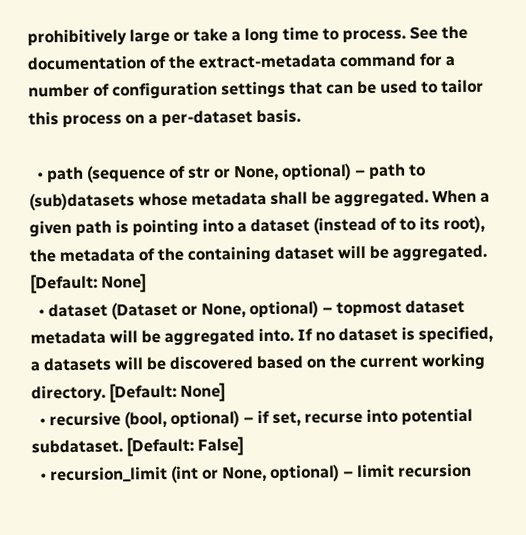prohibitively large or take a long time to process. See the documentation of the extract-metadata command for a number of configuration settings that can be used to tailor this process on a per-dataset basis.

  • path (sequence of str or None, optional) – path to (sub)datasets whose metadata shall be aggregated. When a given path is pointing into a dataset (instead of to its root), the metadata of the containing dataset will be aggregated. [Default: None]
  • dataset (Dataset or None, optional) – topmost dataset metadata will be aggregated into. If no dataset is specified, a datasets will be discovered based on the current working directory. [Default: None]
  • recursive (bool, optional) – if set, recurse into potential subdataset. [Default: False]
  • recursion_limit (int or None, optional) – limit recursion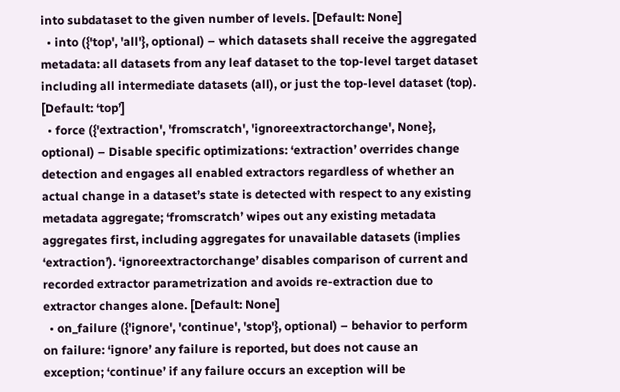into subdataset to the given number of levels. [Default: None]
  • into ({'top', 'all'}, optional) – which datasets shall receive the aggregated metadata: all datasets from any leaf dataset to the top-level target dataset including all intermediate datasets (all), or just the top-level dataset (top). [Default: ‘top’]
  • force ({'extraction', 'fromscratch', 'ignoreextractorchange', None}, optional) – Disable specific optimizations: ‘extraction’ overrides change detection and engages all enabled extractors regardless of whether an actual change in a dataset’s state is detected with respect to any existing metadata aggregate; ‘fromscratch’ wipes out any existing metadata aggregates first, including aggregates for unavailable datasets (implies ‘extraction’). ‘ignoreextractorchange’ disables comparison of current and recorded extractor parametrization and avoids re-extraction due to extractor changes alone. [Default: None]
  • on_failure ({'ignore', 'continue', 'stop'}, optional) – behavior to perform on failure: ‘ignore’ any failure is reported, but does not cause an exception; ‘continue’ if any failure occurs an exception will be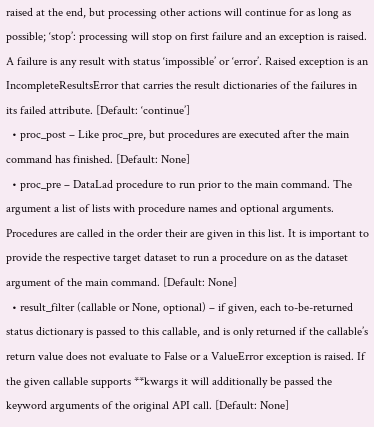raised at the end, but processing other actions will continue for as long as possible; ‘stop’: processing will stop on first failure and an exception is raised. A failure is any result with status ‘impossible’ or ‘error’. Raised exception is an IncompleteResultsError that carries the result dictionaries of the failures in its failed attribute. [Default: ‘continue’]
  • proc_post – Like proc_pre, but procedures are executed after the main command has finished. [Default: None]
  • proc_pre – DataLad procedure to run prior to the main command. The argument a list of lists with procedure names and optional arguments. Procedures are called in the order their are given in this list. It is important to provide the respective target dataset to run a procedure on as the dataset argument of the main command. [Default: None]
  • result_filter (callable or None, optional) – if given, each to-be-returned status dictionary is passed to this callable, and is only returned if the callable’s return value does not evaluate to False or a ValueError exception is raised. If the given callable supports **kwargs it will additionally be passed the keyword arguments of the original API call. [Default: None]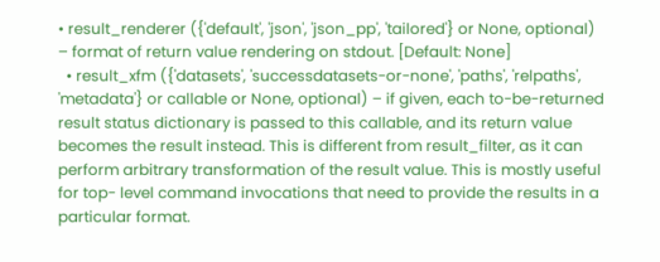• result_renderer ({'default', 'json', 'json_pp', 'tailored'} or None, optional) – format of return value rendering on stdout. [Default: None]
  • result_xfm ({'datasets', 'successdatasets-or-none', 'paths', 'relpaths', 'metadata'} or callable or None, optional) – if given, each to-be-returned result status dictionary is passed to this callable, and its return value becomes the result instead. This is different from result_filter, as it can perform arbitrary transformation of the result value. This is mostly useful for top- level command invocations that need to provide the results in a particular format.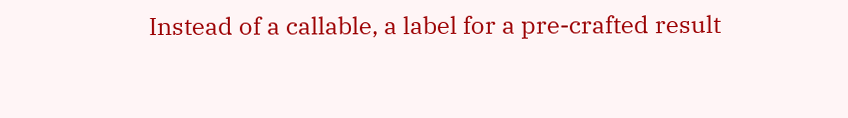Instead of a callable, a label for a pre-crafted result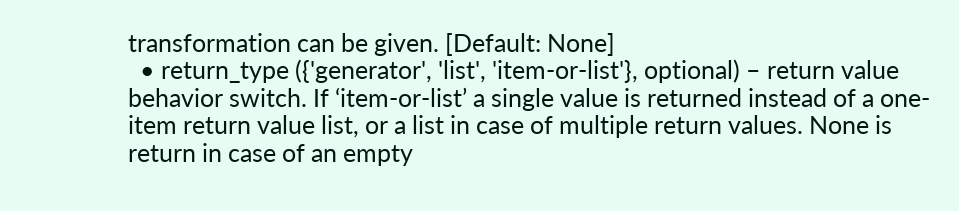transformation can be given. [Default: None]
  • return_type ({'generator', 'list', 'item-or-list'}, optional) – return value behavior switch. If ‘item-or-list’ a single value is returned instead of a one-item return value list, or a list in case of multiple return values. None is return in case of an empty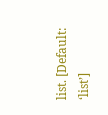list. [Default: ‘list’]